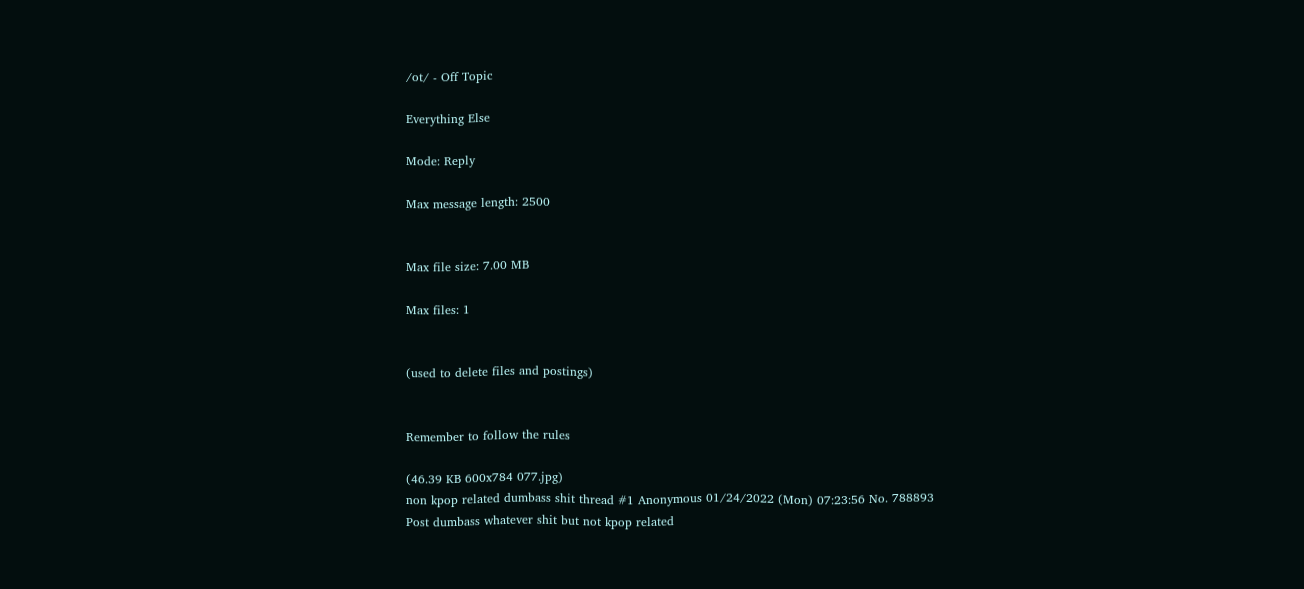/ot/ - Off Topic

Everything Else

Mode: Reply

Max message length: 2500


Max file size: 7.00 MB

Max files: 1


(used to delete files and postings)


Remember to follow the rules

(46.39 KB 600x784 077.jpg)
non kpop related dumbass shit thread #1 Anonymous 01/24/2022 (Mon) 07:23:56 No. 788893
Post dumbass whatever shit but not kpop related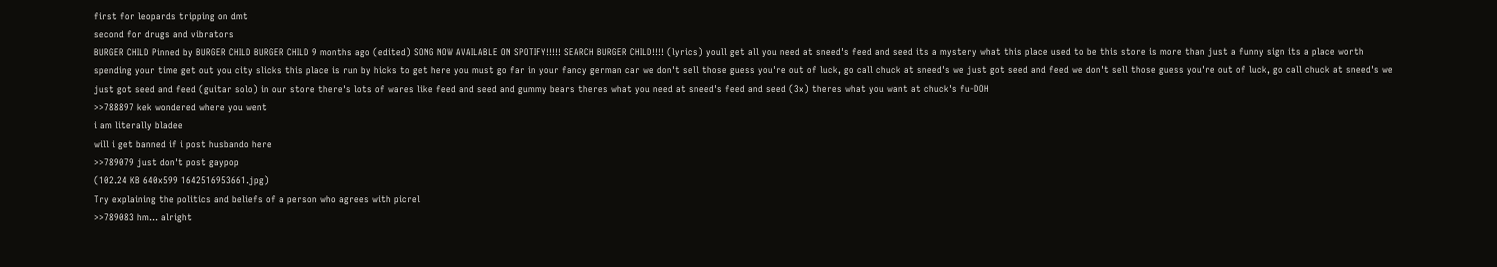first for leopards tripping on dmt
second for drugs and vibrators
BURGER CHILD Pinned by BURGER CHILD BURGER CHILD 9 months ago (edited) SONG NOW AVAILABLE ON SPOTIFY!!!!! SEARCH BURGER CHILD!!!! (lyrics) youll get all you need at sneed's feed and seed its a mystery what this place used to be this store is more than just a funny sign its a place worth spending your time get out you city slicks this place is run by hicks to get here you must go far in your fancy german car we don't sell those guess you're out of luck, go call chuck at sneed's we just got seed and feed we don't sell those guess you're out of luck, go call chuck at sneed's we just got seed and feed (guitar solo) in our store there's lots of wares like feed and seed and gummy bears theres what you need at sneed's feed and seed (3x) theres what you want at chuck's fu-DOH
>>788897 kek wondered where you went
i am literally bladee
will i get banned if i post husbando here
>>789079 just don't post gaypop
(102.24 KB 640x599 1642516953661.jpg)
Try explaining the politics and beliefs of a person who agrees with picrel
>>789083 hm... alright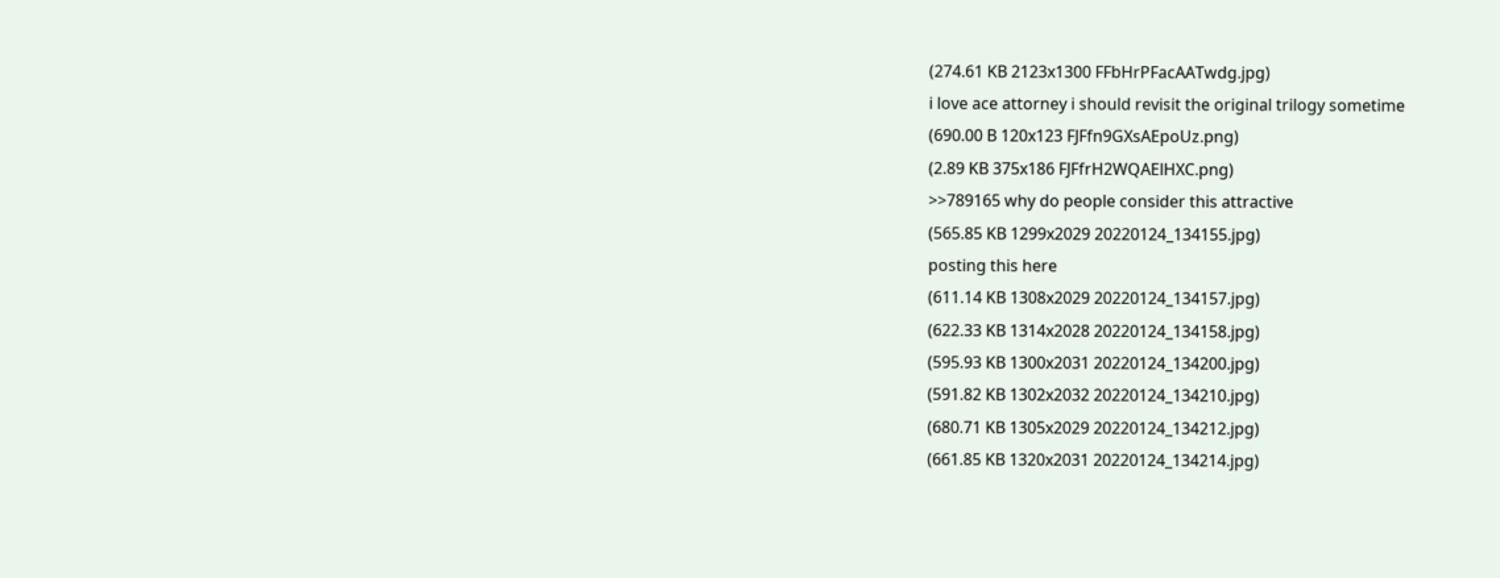(274.61 KB 2123x1300 FFbHrPFacAATwdg.jpg)
i love ace attorney i should revisit the original trilogy sometime
(690.00 B 120x123 FJFfn9GXsAEpoUz.png)
(2.89 KB 375x186 FJFfrH2WQAElHXC.png)
>>789165 why do people consider this attractive
(565.85 KB 1299x2029 20220124_134155.jpg)
posting this here
(611.14 KB 1308x2029 20220124_134157.jpg)
(622.33 KB 1314x2028 20220124_134158.jpg)
(595.93 KB 1300x2031 20220124_134200.jpg)
(591.82 KB 1302x2032 20220124_134210.jpg)
(680.71 KB 1305x2029 20220124_134212.jpg)
(661.85 KB 1320x2031 20220124_134214.jpg)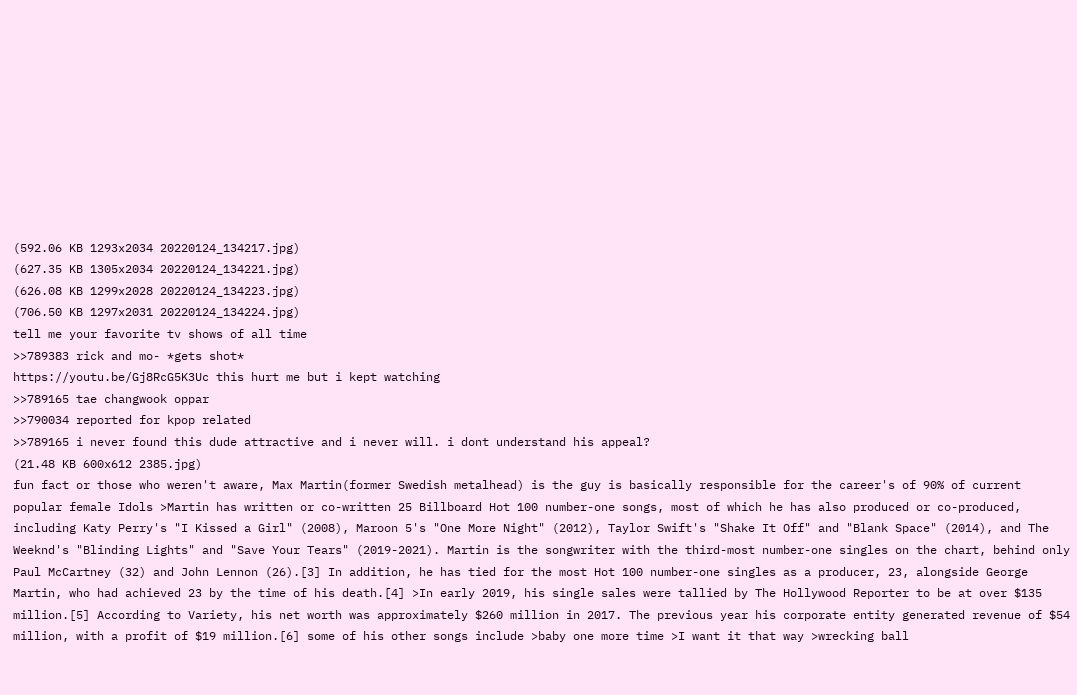(592.06 KB 1293x2034 20220124_134217.jpg)
(627.35 KB 1305x2034 20220124_134221.jpg)
(626.08 KB 1299x2028 20220124_134223.jpg)
(706.50 KB 1297x2031 20220124_134224.jpg)
tell me your favorite tv shows of all time
>>789383 rick and mo- *gets shot*
https://youtu.be/Gj8RcG5K3Uc this hurt me but i kept watching
>>789165 tae changwook oppar
>>790034 reported for kpop related
>>789165 i never found this dude attractive and i never will. i dont understand his appeal?
(21.48 KB 600x612 2385.jpg)
fun fact or those who weren't aware, Max Martin(former Swedish metalhead) is the guy is basically responsible for the career's of 90% of current popular female Idols >Martin has written or co-written 25 Billboard Hot 100 number-one songs, most of which he has also produced or co-produced, including Katy Perry's "I Kissed a Girl" (2008), Maroon 5's "One More Night" (2012), Taylor Swift's "Shake It Off" and "Blank Space" (2014), and The Weeknd's "Blinding Lights" and "Save Your Tears" (2019-2021). Martin is the songwriter with the third-most number-one singles on the chart, behind only Paul McCartney (32) and John Lennon (26).[3] In addition, he has tied for the most Hot 100 number-one singles as a producer, 23, alongside George Martin, who had achieved 23 by the time of his death.[4] >In early 2019, his single sales were tallied by The Hollywood Reporter to be at over $135 million.[5] According to Variety, his net worth was approximately $260 million in 2017. The previous year his corporate entity generated revenue of $54 million, with a profit of $19 million.[6] some of his other songs include >baby one more time >I want it that way >wrecking ball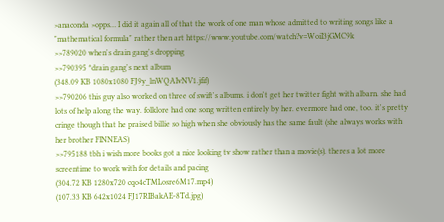>anaconda >opps… I did it again all of that the work of one man whose admitted to writing songs like a "mathematical formula" rather then art https://www.youtube.com/watch?v=WoiI3jGMC9k
>>789020 when's drain gang's dropping
>>790395 *drain gang's next album
(348.09 KB 1080x1080 FJ9y_lnWQAIvNV1.jfif)
>>790206 this guy also worked on three of swift's albums. i don't get her twitter fight with albarn. she had lots of help along the way. folklore had one song written entirely by her. evermore had one, too. it's pretty cringe though that he praised billie so high when she obviously has the same fault (she always works with her brother FINNEAS)
>>795188 tbh i wish more books got a nice looking tv show rather than a movie(s). theres a lot more screentime to work with for details and pacing
(304.72 KB 1280x720 cqo4cTMLosre6M17.mp4)
(107.33 KB 642x1024 FJ17RIBakAE-8Td.jpg)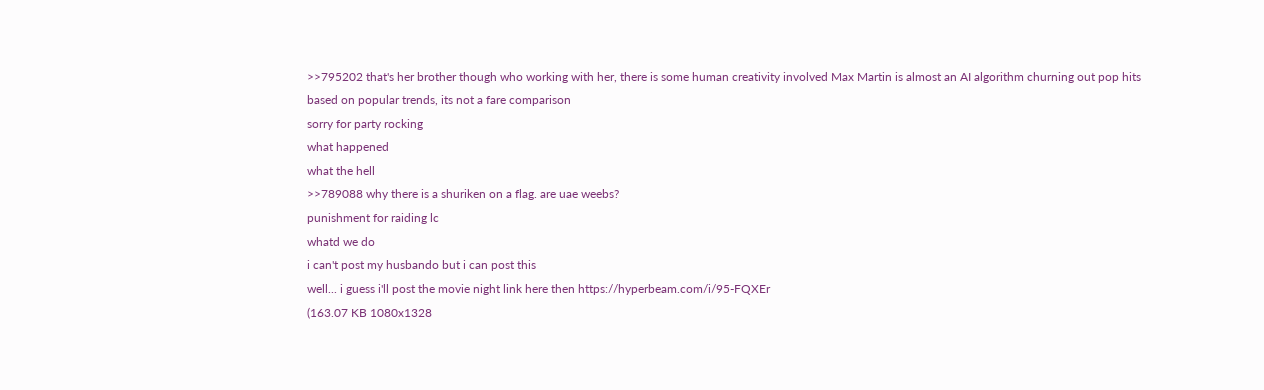>>795202 that's her brother though who working with her, there is some human creativity involved Max Martin is almost an AI algorithm churning out pop hits based on popular trends, its not a fare comparison
sorry for party rocking
what happened
what the hell
>>789088 why there is a shuriken on a flag. are uae weebs?
punishment for raiding lc
whatd we do
i can't post my husbando but i can post this
well... i guess i'll post the movie night link here then https://hyperbeam.com/i/95-FQXEr
(163.07 KB 1080x1328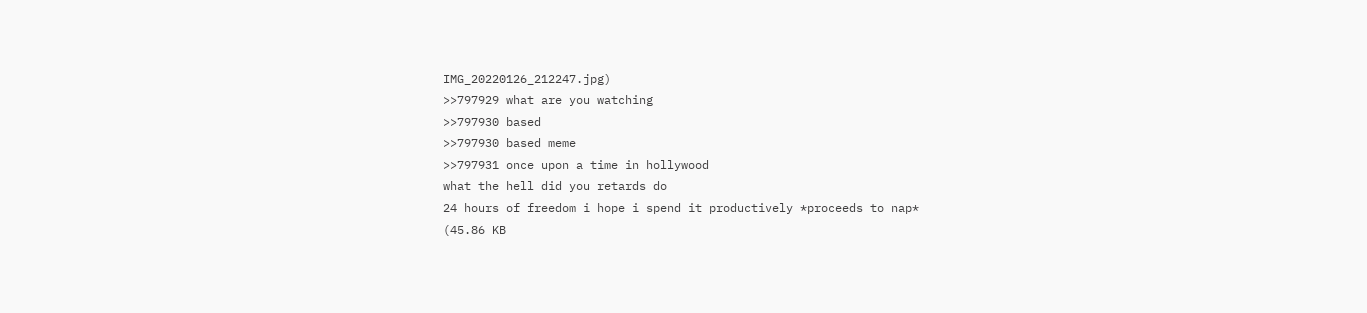IMG_20220126_212247.jpg)
>>797929 what are you watching
>>797930 based
>>797930 based meme
>>797931 once upon a time in hollywood
what the hell did you retards do
24 hours of freedom i hope i spend it productively *proceeds to nap*
(45.86 KB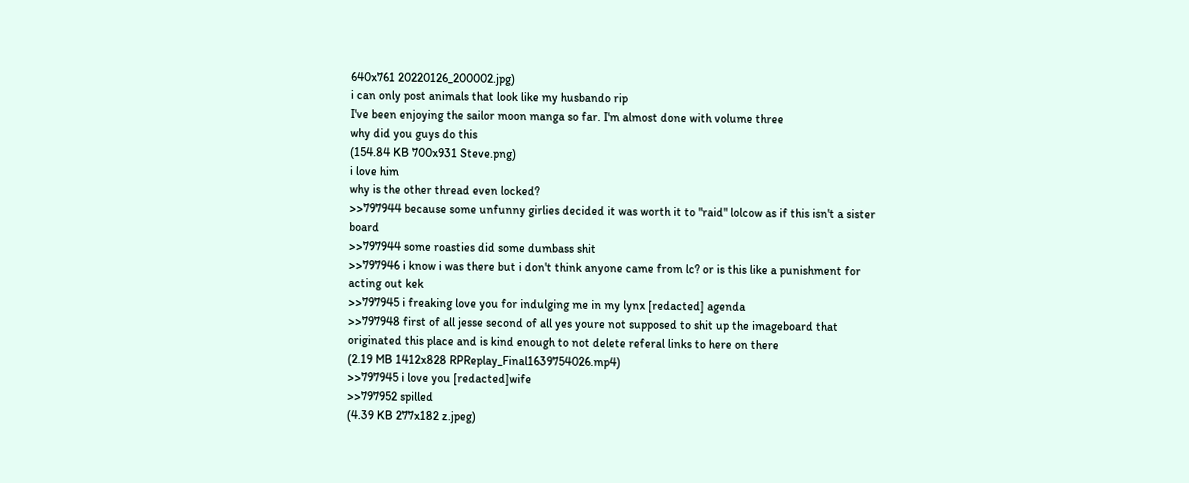640x761 20220126_200002.jpg)
i can only post animals that look like my husbando rip
I've been enjoying the sailor moon manga so far. I'm almost done with volume three
why did you guys do this
(154.84 KB 700x931 Steve.png)
i love him
why is the other thread even locked?
>>797944 because some unfunny girlies decided it was worth it to "raid" lolcow as if this isn't a sister board
>>797944 some roasties did some dumbass shit
>>797946 i know i was there but i don't think anyone came from lc? or is this like a punishment for acting out kek
>>797945 i freaking love you for indulging me in my lynx [redacted] agenda
>>797948 first of all jesse second of all yes youre not supposed to shit up the imageboard that originated this place and is kind enough to not delete referal links to here on there
(2.19 MB 1412x828 RPReplay_Final1639754026.mp4)
>>797945 i love you [redacted]wife
>>797952 spilled
(4.39 KB 277x182 z.jpeg)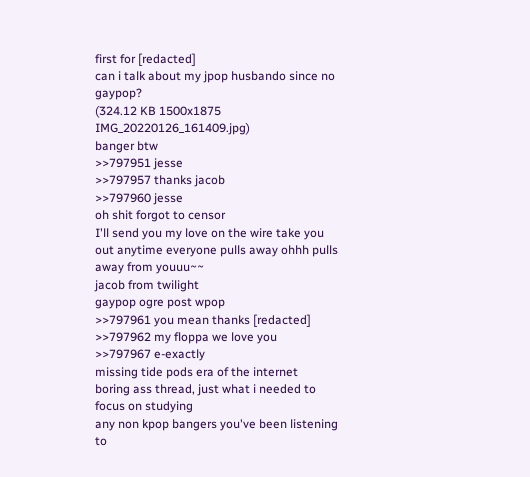first for [redacted]
can i talk about my jpop husbando since no gaypop?
(324.12 KB 1500x1875 IMG_20220126_161409.jpg)
banger btw
>>797951 jesse
>>797957 thanks jacob
>>797960 jesse
oh shit forgot to censor
I'll send you my love on the wire take you out anytime everyone pulls away ohhh pulls away from youuu~~
jacob from twilight
gaypop ogre post wpop
>>797961 you mean thanks [redacted]
>>797962 my floppa we love you
>>797967 e-exactly
missing tide pods era of the internet
boring ass thread, just what i needed to focus on studying
any non kpop bangers you've been listening to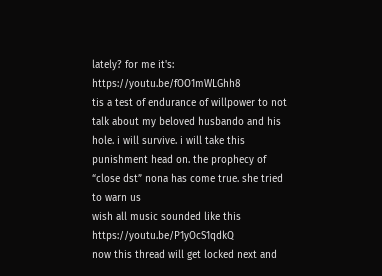lately? for me it's: https://youtu.be/fOO1mWLGhh8
tis a test of endurance of willpower to not talk about my beloved husbando and his hole. i will survive. i will take this punishment head on. the prophecy of “close dst” nona has come true. she tried to warn us
wish all music sounded like this https://youtu.be/P1yOcS1qdkQ
now this thread will get locked next and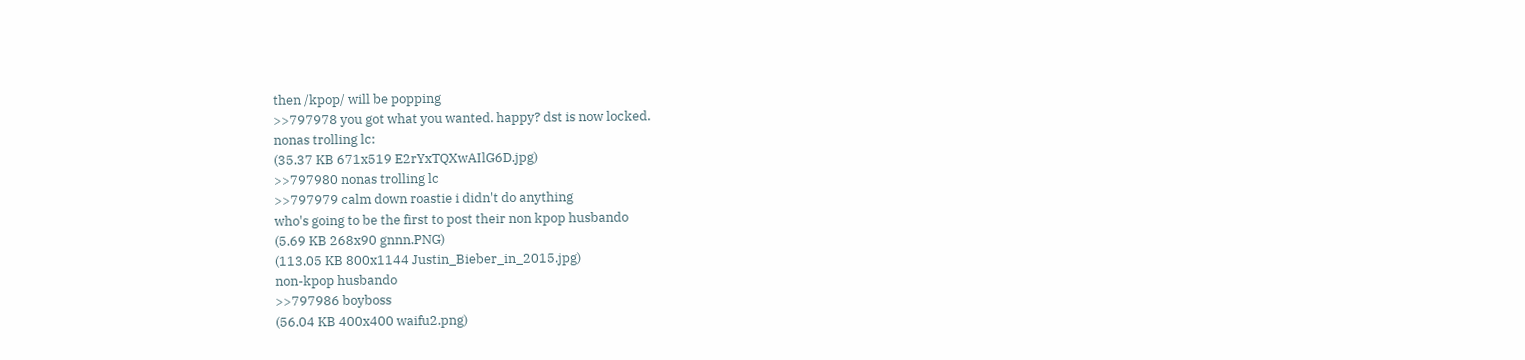then /kpop/ will be popping
>>797978 you got what you wanted. happy? dst is now locked.
nonas trolling lc:
(35.37 KB 671x519 E2rYxTQXwAIlG6D.jpg)
>>797980 nonas trolling lc
>>797979 calm down roastie i didn't do anything
who's going to be the first to post their non kpop husbando
(5.69 KB 268x90 gnnn.PNG)
(113.05 KB 800x1144 Justin_Bieber_in_2015.jpg)
non-kpop husbando
>>797986 boyboss
(56.04 KB 400x400 waifu2.png)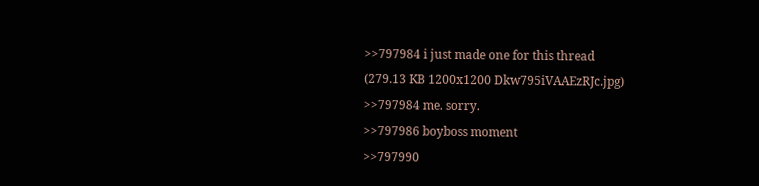>>797984 i just made one for this thread
(279.13 KB 1200x1200 Dkw795iVAAEzRJc.jpg)
>>797984 me. sorry.
>>797986 boyboss moment
>>797990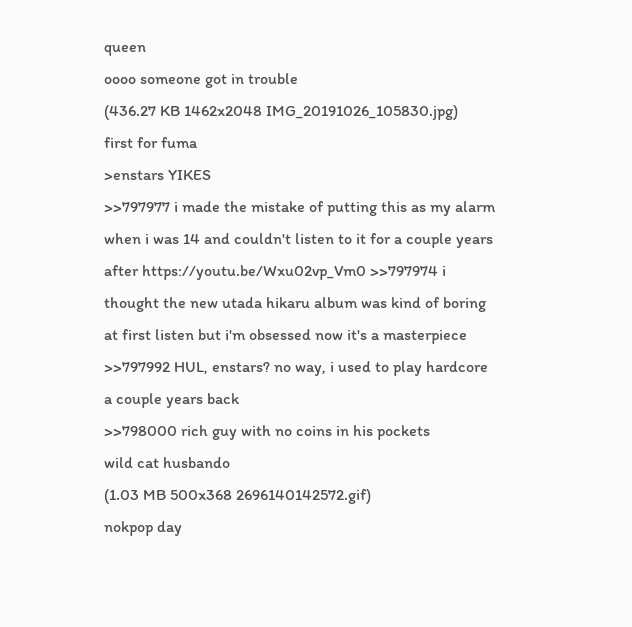queen
oooo someone got in trouble
(436.27 KB 1462x2048 IMG_20191026_105830.jpg)
first for fuma
>enstars YIKES
>>797977 i made the mistake of putting this as my alarm when i was 14 and couldn't listen to it for a couple years after https://youtu.be/Wxu02vp_Vm0 >>797974 i thought the new utada hikaru album was kind of boring at first listen but i'm obsessed now it's a masterpiece
>>797992 HUL, enstars? no way, i used to play hardcore a couple years back
>>798000 rich guy with no coins in his pockets
wild cat husbando
(1.03 MB 500x368 2696140142572.gif)
nokpop day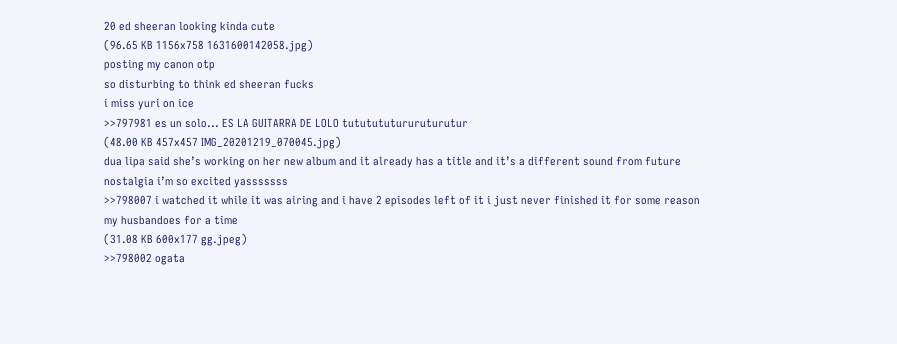20 ed sheeran looking kinda cute
(96.65 KB 1156x758 1631600142058.jpg)
posting my canon otp
so disturbing to think ed sheeran fucks
i miss yuri on ice
>>797981 es un solo... ES LA GUITARRA DE LOLO tututututururuturutur
(48.00 KB 457x457 IMG_20201219_070045.jpg)
dua lipa said she’s working on her new album and it already has a title and it’s a different sound from future nostalgia i’m so excited yasssssss
>>798007 i watched it while it was airing and i have 2 episodes left of it i just never finished it for some reason
my husbandoes for a time
(31.08 KB 600x177 gg.jpeg)
>>798002 ogata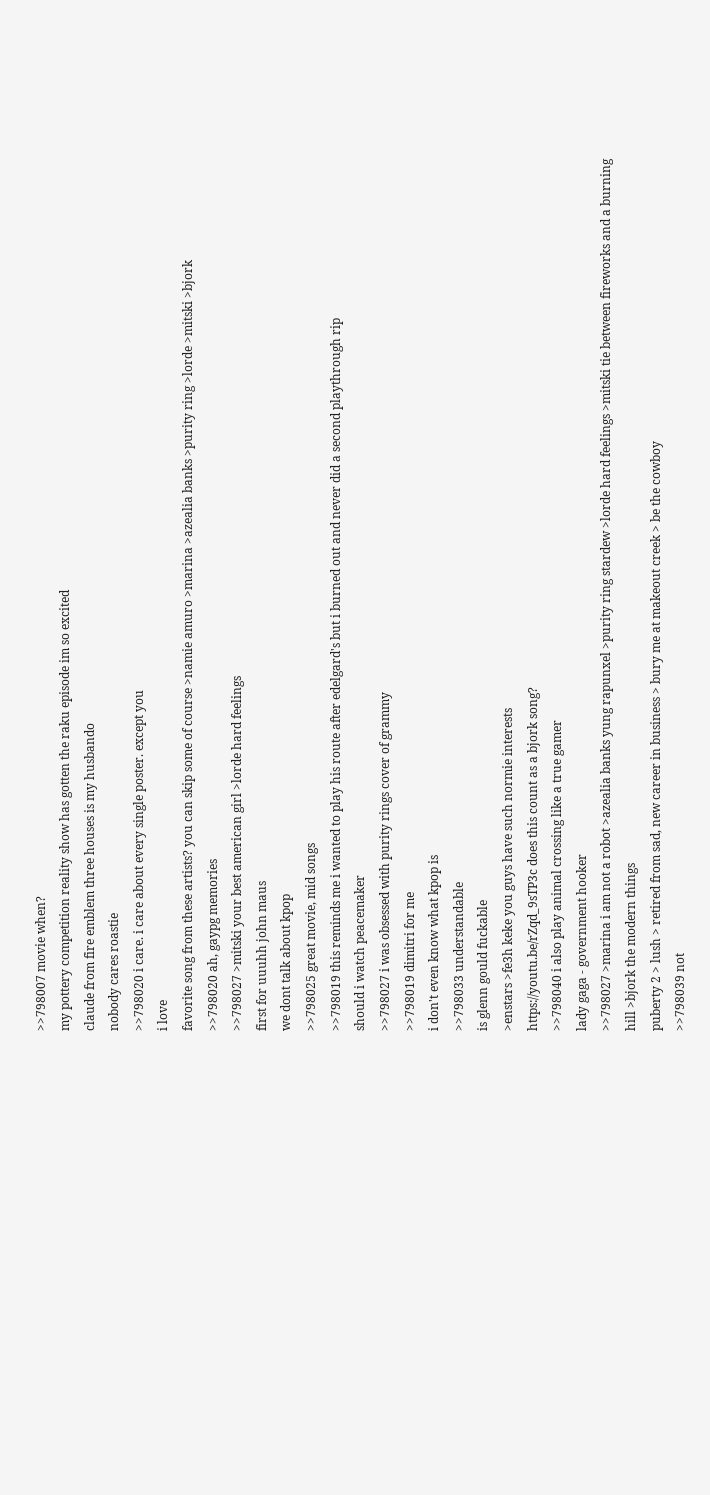>>798007 movie when?
my pottery competition reality show has gotten the raku episode im so excited
claude from fire emblem three houses is my husbando
nobody cares roastie
>>798020 i care. i care about every single poster. except you
i love
favorite song from these artists? you can skip some of course >namie amuro >marina >azealia banks >purity ring >lorde >mitski >bjork
>>798020 ah, gaypg memories
>>798027 >mitski your best american girl >lorde hard feelings
first for uuuhh john maus
we dont talk about kpop
>>798025 great movie, mid songs
>>798019 this reminds me i wanted to play his route after edelgard's but i burned out and never did a second playthrough rip
should i watch peacemaker
>>798027 i was obsessed with purity rings cover of grammy
>>798019 dimitri for me
i don't even know what kpop is
>>798033 understandable
is glenn gould fuckable
>enstars >fe3h keke you guys have such normie interests
https://youtu.be/rZqd_9sTP3c does this count as a bjork song?
>>798040 i also play animal crossing like a true gamer
lady gaga - government hooker
>>798027 >marina i am not a robot >azealia banks yung rapunxel >purity ring stardew >lorde hard feelings >mitski tie between fireworks and a burning hill >bjork the modern things
puberty 2 > lush > retired from sad, new career in business > bury me at makeout creek > be the cowboy
>>798039 not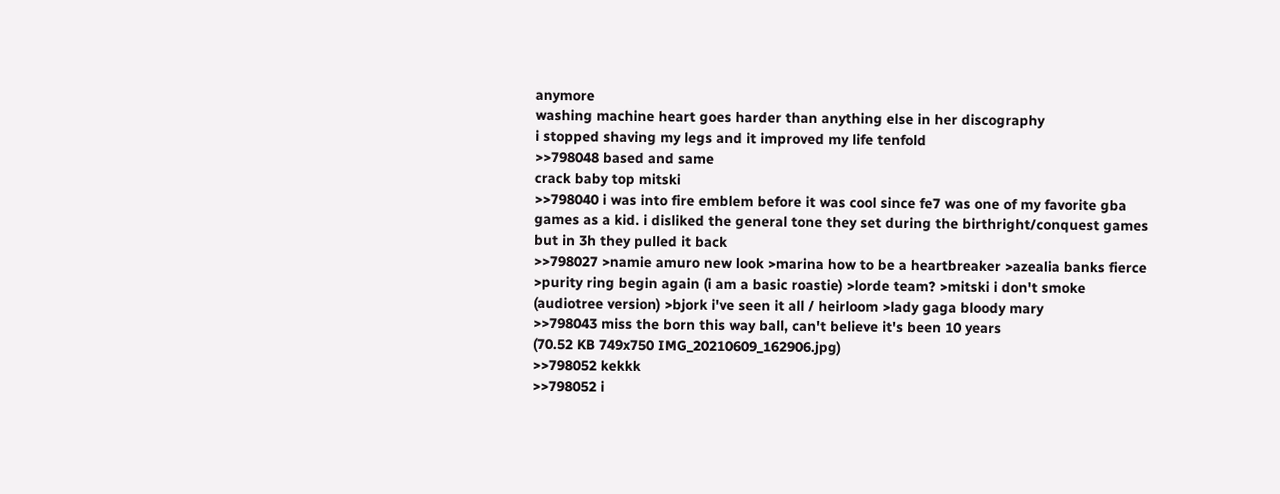anymore
washing machine heart goes harder than anything else in her discography
i stopped shaving my legs and it improved my life tenfold
>>798048 based and same
crack baby top mitski
>>798040 i was into fire emblem before it was cool since fe7 was one of my favorite gba games as a kid. i disliked the general tone they set during the birthright/conquest games but in 3h they pulled it back
>>798027 >namie amuro new look >marina how to be a heartbreaker >azealia banks fierce >purity ring begin again (i am a basic roastie) >lorde team? >mitski i don't smoke (audiotree version) >bjork i've seen it all / heirloom >lady gaga bloody mary
>>798043 miss the born this way ball, can't believe it's been 10 years
(70.52 KB 749x750 IMG_20210609_162906.jpg)
>>798052 kekkk
>>798052 i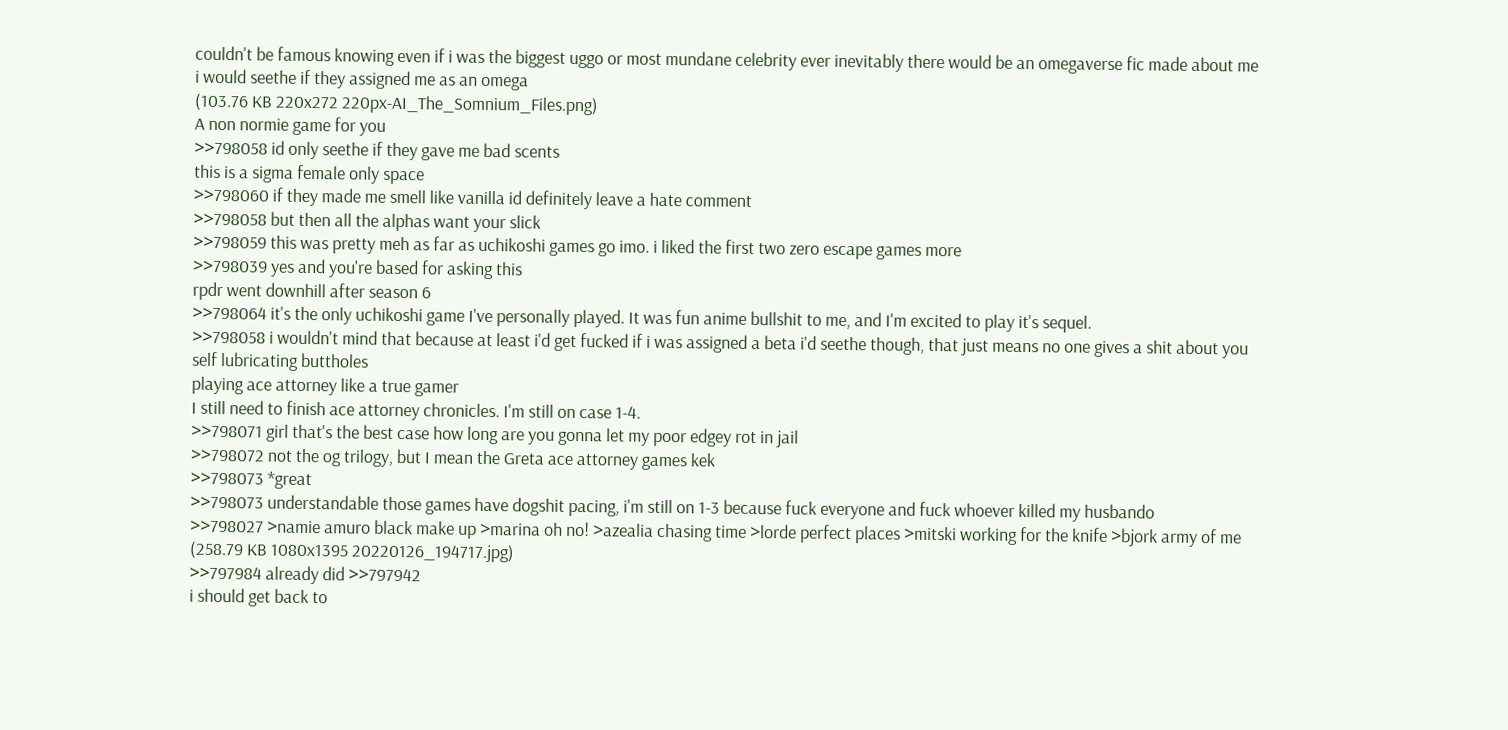couldn't be famous knowing even if i was the biggest uggo or most mundane celebrity ever inevitably there would be an omegaverse fic made about me
i would seethe if they assigned me as an omega
(103.76 KB 220x272 220px-AI_The_Somnium_Files.png)
A non normie game for you
>>798058 id only seethe if they gave me bad scents
this is a sigma female only space
>>798060 if they made me smell like vanilla id definitely leave a hate comment
>>798058 but then all the alphas want your slick
>>798059 this was pretty meh as far as uchikoshi games go imo. i liked the first two zero escape games more
>>798039 yes and you're based for asking this
rpdr went downhill after season 6
>>798064 it's the only uchikoshi game I've personally played. It was fun anime bullshit to me, and I'm excited to play it's sequel.
>>798058 i wouldn't mind that because at least i'd get fucked if i was assigned a beta i'd seethe though, that just means no one gives a shit about you
self lubricating buttholes
playing ace attorney like a true gamer
I still need to finish ace attorney chronicles. I'm still on case 1-4.
>>798071 girl that's the best case how long are you gonna let my poor edgey rot in jail
>>798072 not the og trilogy, but I mean the Greta ace attorney games kek
>>798073 *great
>>798073 understandable those games have dogshit pacing, i'm still on 1-3 because fuck everyone and fuck whoever killed my husbando
>>798027 >namie amuro black make up >marina oh no! >azealia chasing time >lorde perfect places >mitski working for the knife >bjork army of me
(258.79 KB 1080x1395 20220126_194717.jpg)
>>797984 already did >>797942
i should get back to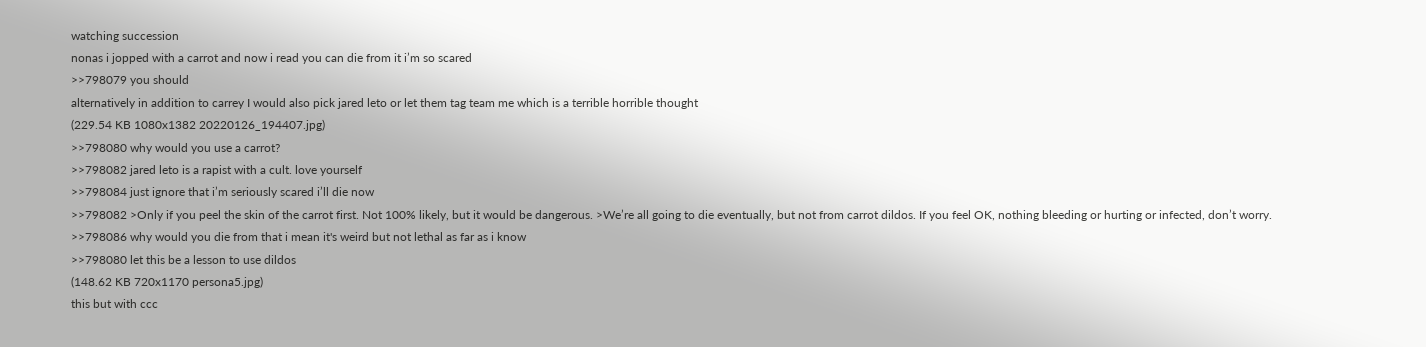watching succession
nonas i jopped with a carrot and now i read you can die from it i’m so scared
>>798079 you should
alternatively in addition to carrey I would also pick jared leto or let them tag team me which is a terrible horrible thought
(229.54 KB 1080x1382 20220126_194407.jpg)
>>798080 why would you use a carrot?
>>798082 jared leto is a rapist with a cult. love yourself
>>798084 just ignore that i’m seriously scared i’ll die now
>>798082 >Only if you peel the skin of the carrot first. Not 100% likely, but it would be dangerous. >We’re all going to die eventually, but not from carrot dildos. If you feel OK, nothing bleeding or hurting or infected, don’t worry.
>>798086 why would you die from that i mean it's weird but not lethal as far as i know
>>798080 let this be a lesson to use dildos
(148.62 KB 720x1170 persona5.jpg)
this but with ccc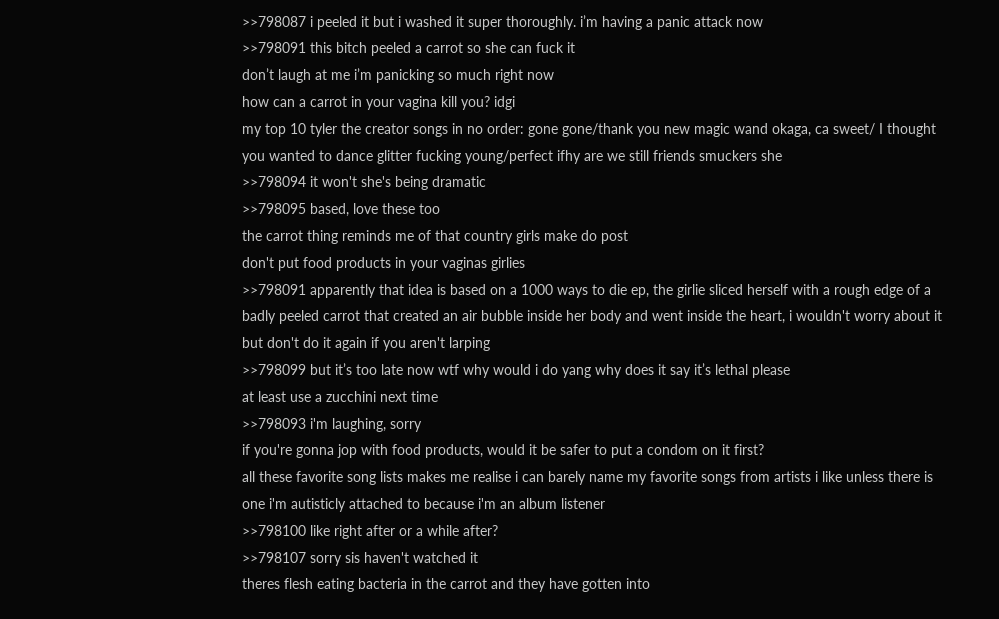>>798087 i peeled it but i washed it super thoroughly. i’m having a panic attack now
>>798091 this bitch peeled a carrot so she can fuck it
don’t laugh at me i’m panicking so much right now
how can a carrot in your vagina kill you? idgi
my top 10 tyler the creator songs in no order: gone gone/thank you new magic wand okaga, ca sweet/ I thought you wanted to dance glitter fucking young/perfect ifhy are we still friends smuckers she
>>798094 it won't she's being dramatic
>>798095 based, love these too
the carrot thing reminds me of that country girls make do post
don't put food products in your vaginas girlies
>>798091 apparently that idea is based on a 1000 ways to die ep, the girlie sliced herself with a rough edge of a badly peeled carrot that created an air bubble inside her body and went inside the heart, i wouldn't worry about it but don't do it again if you aren't larping
>>798099 but it’s too late now wtf why would i do yang why does it say it’s lethal please
at least use a zucchini next time
>>798093 i'm laughing, sorry
if you're gonna jop with food products, would it be safer to put a condom on it first?
all these favorite song lists makes me realise i can barely name my favorite songs from artists i like unless there is one i'm autisticly attached to because i'm an album listener
>>798100 like right after or a while after?
>>798107 sorry sis haven't watched it
theres flesh eating bacteria in the carrot and they have gotten into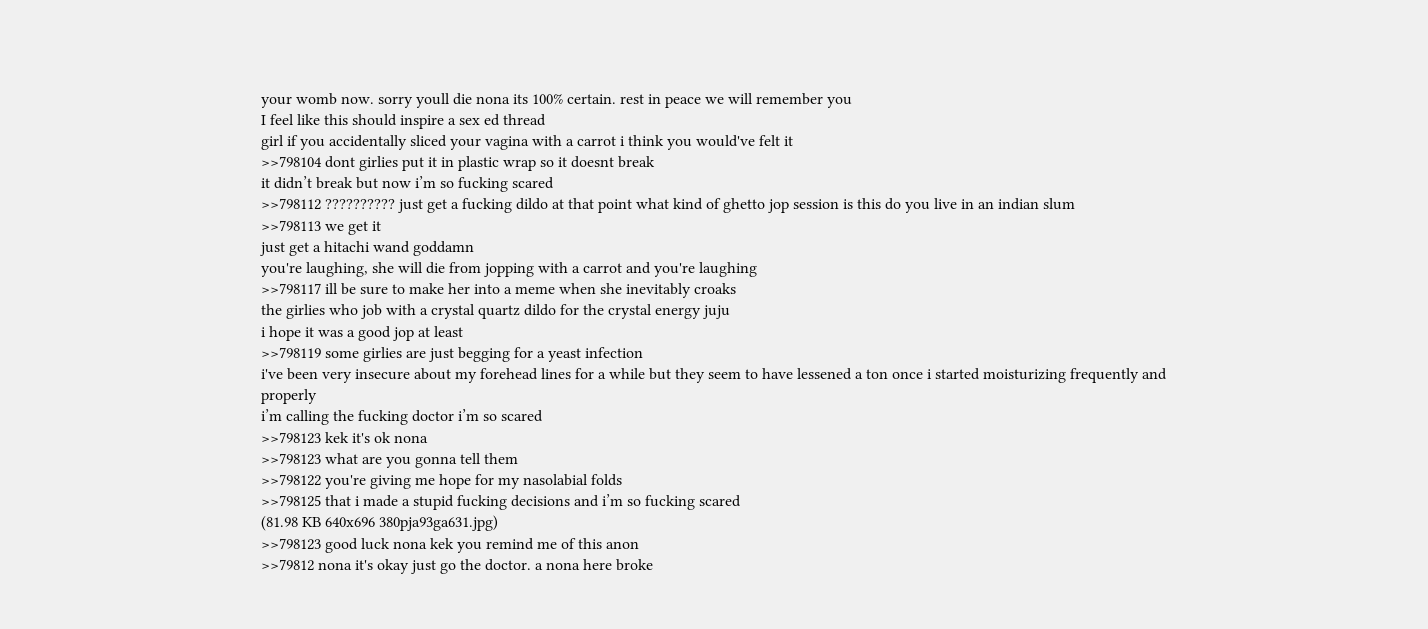your womb now. sorry youll die nona its 100% certain. rest in peace we will remember you
I feel like this should inspire a sex ed thread
girl if you accidentally sliced your vagina with a carrot i think you would've felt it
>>798104 dont girlies put it in plastic wrap so it doesnt break
it didn’t break but now i’m so fucking scared
>>798112 ?????????? just get a fucking dildo at that point what kind of ghetto jop session is this do you live in an indian slum
>>798113 we get it
just get a hitachi wand goddamn
you're laughing, she will die from jopping with a carrot and you're laughing
>>798117 ill be sure to make her into a meme when she inevitably croaks
the girlies who job with a crystal quartz dildo for the crystal energy juju
i hope it was a good jop at least
>>798119 some girlies are just begging for a yeast infection
i've been very insecure about my forehead lines for a while but they seem to have lessened a ton once i started moisturizing frequently and properly
i’m calling the fucking doctor i’m so scared
>>798123 kek it's ok nona
>>798123 what are you gonna tell them
>>798122 you're giving me hope for my nasolabial folds
>>798125 that i made a stupid fucking decisions and i’m so fucking scared
(81.98 KB 640x696 380pja93ga631.jpg)
>>798123 good luck nona kek you remind me of this anon
>>79812 nona it's okay just go the doctor. a nona here broke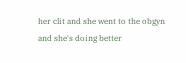her clit and she went to the obgyn and she's doing better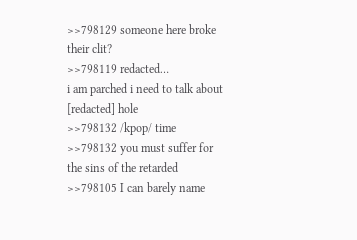>>798129 someone here broke their clit?
>>798119 redacted…
i am parched i need to talk about [redacted] hole
>>798132 /kpop/ time
>>798132 you must suffer for the sins of the retarded
>>798105 I can barely name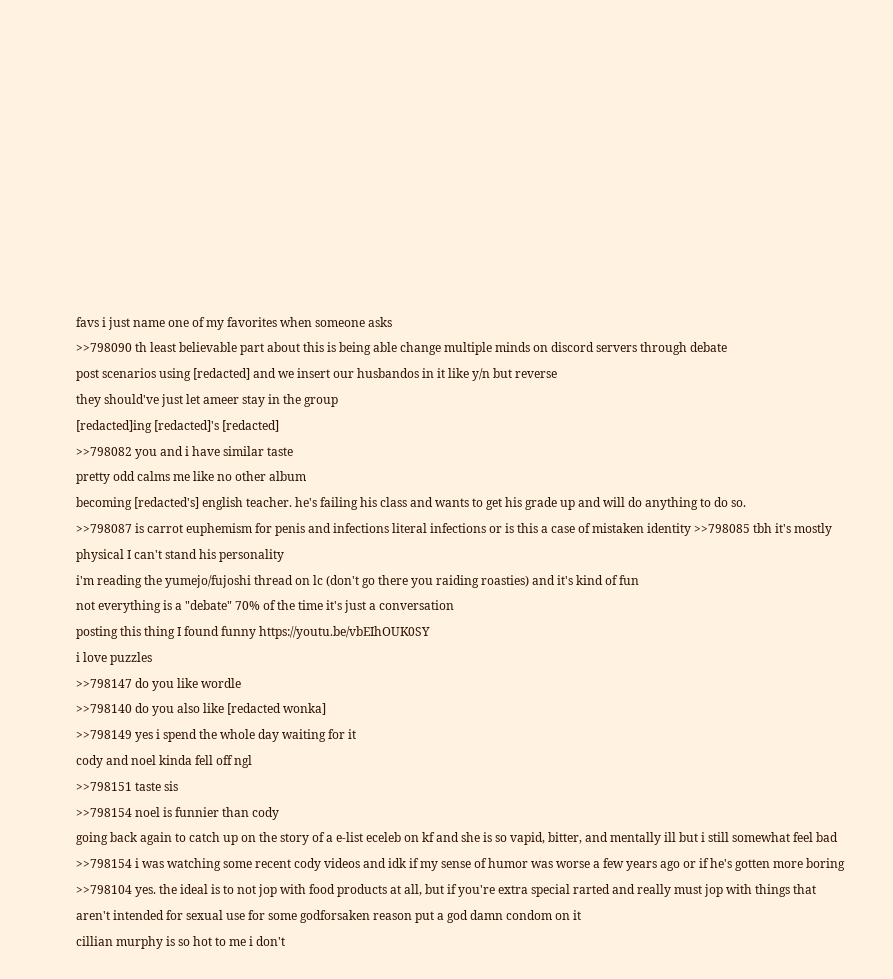favs i just name one of my favorites when someone asks
>>798090 th least believable part about this is being able change multiple minds on discord servers through debate
post scenarios using [redacted] and we insert our husbandos in it like y/n but reverse
they should've just let ameer stay in the group
[redacted]ing [redacted]'s [redacted]
>>798082 you and i have similar taste
pretty odd calms me like no other album
becoming [redacted's] english teacher. he's failing his class and wants to get his grade up and will do anything to do so.
>>798087 is carrot euphemism for penis and infections literal infections or is this a case of mistaken identity >>798085 tbh it's mostly physical I can't stand his personality
i'm reading the yumejo/fujoshi thread on lc (don't go there you raiding roasties) and it's kind of fun
not everything is a "debate" 70% of the time it's just a conversation
posting this thing I found funny https://youtu.be/vbEIhOUK0SY
i love puzzles
>>798147 do you like wordle
>>798140 do you also like [redacted wonka]
>>798149 yes i spend the whole day waiting for it
cody and noel kinda fell off ngl
>>798151 taste sis
>>798154 noel is funnier than cody
going back again to catch up on the story of a e-list eceleb on kf and she is so vapid, bitter, and mentally ill but i still somewhat feel bad
>>798154 i was watching some recent cody videos and idk if my sense of humor was worse a few years ago or if he's gotten more boring
>>798104 yes. the ideal is to not jop with food products at all, but if you're extra special rarted and really must jop with things that aren't intended for sexual use for some godforsaken reason put a god damn condom on it
cillian murphy is so hot to me i don't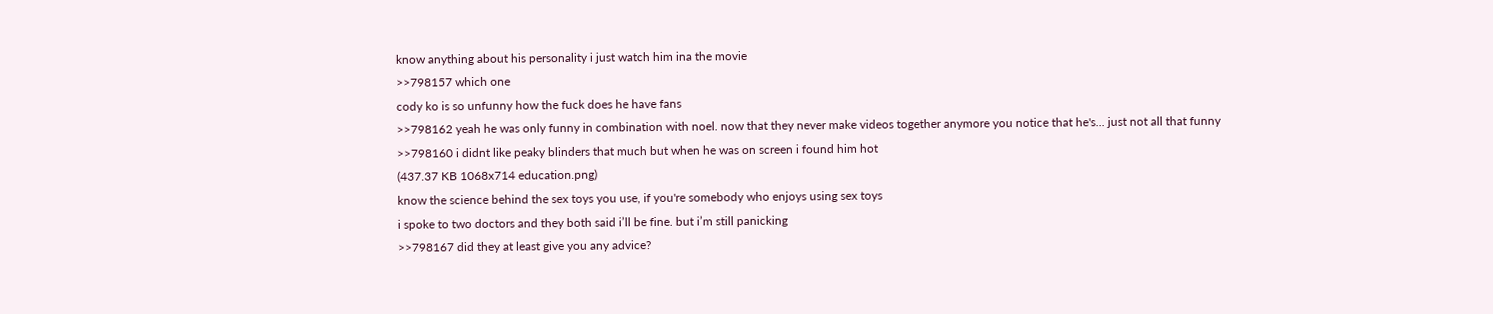know anything about his personality i just watch him ina the movie
>>798157 which one
cody ko is so unfunny how the fuck does he have fans
>>798162 yeah he was only funny in combination with noel. now that they never make videos together anymore you notice that he's... just not all that funny
>>798160 i didnt like peaky blinders that much but when he was on screen i found him hot
(437.37 KB 1068x714 education.png)
know the science behind the sex toys you use, if you're somebody who enjoys using sex toys
i spoke to two doctors and they both said i’ll be fine. but i’m still panicking
>>798167 did they at least give you any advice?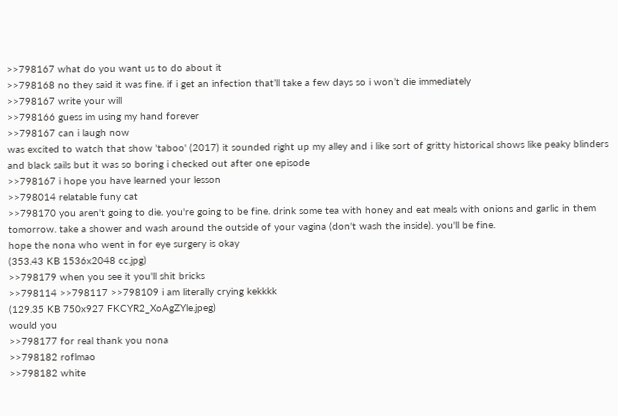>>798167 what do you want us to do about it
>>798168 no they said it was fine. if i get an infection that’ll take a few days so i won’t die immediately
>>798167 write your will
>>798166 guess im using my hand forever
>>798167 can i laugh now
was excited to watch that show 'taboo' (2017) it sounded right up my alley and i like sort of gritty historical shows like peaky blinders and black sails but it was so boring i checked out after one episode
>>798167 i hope you have learned your lesson
>>798014 relatable funy cat
>>798170 you aren't going to die. you're going to be fine. drink some tea with honey and eat meals with onions and garlic in them tomorrow. take a shower and wash around the outside of your vagina (don't wash the inside). you'll be fine.
hope the nona who went in for eye surgery is okay
(353.43 KB 1536x2048 cc.jpg)
>>798179 when you see it you'll shit bricks
>>798114 >>798117 >>798109 i am literally crying kekkkk
(129.35 KB 750x927 FKCYR2_XoAgZYle.jpeg)
would you
>>798177 for real thank you nona
>>798182 roflmao
>>798182 white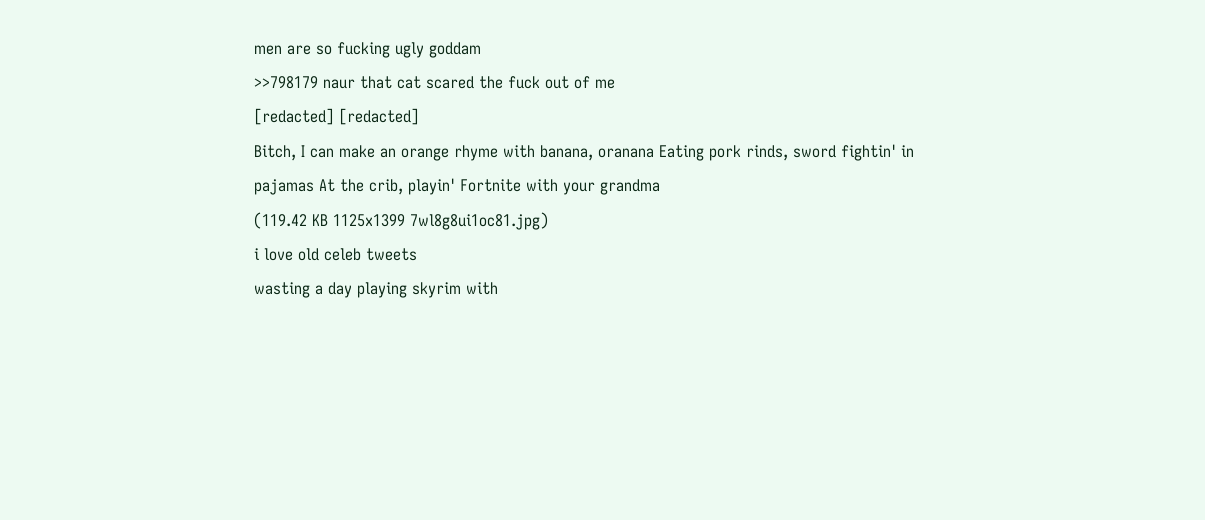men are so fucking ugly goddam
>>798179 naur that cat scared the fuck out of me
[redacted] [redacted]
Bitch, I can make an orange rhyme with banana, oranana Eating pork rinds, sword fightin' in pajamas At the crib, playin' Fortnite with your grandma
(119.42 KB 1125x1399 7wl8g8ui1oc81.jpg)
i love old celeb tweets
wasting a day playing skyrim with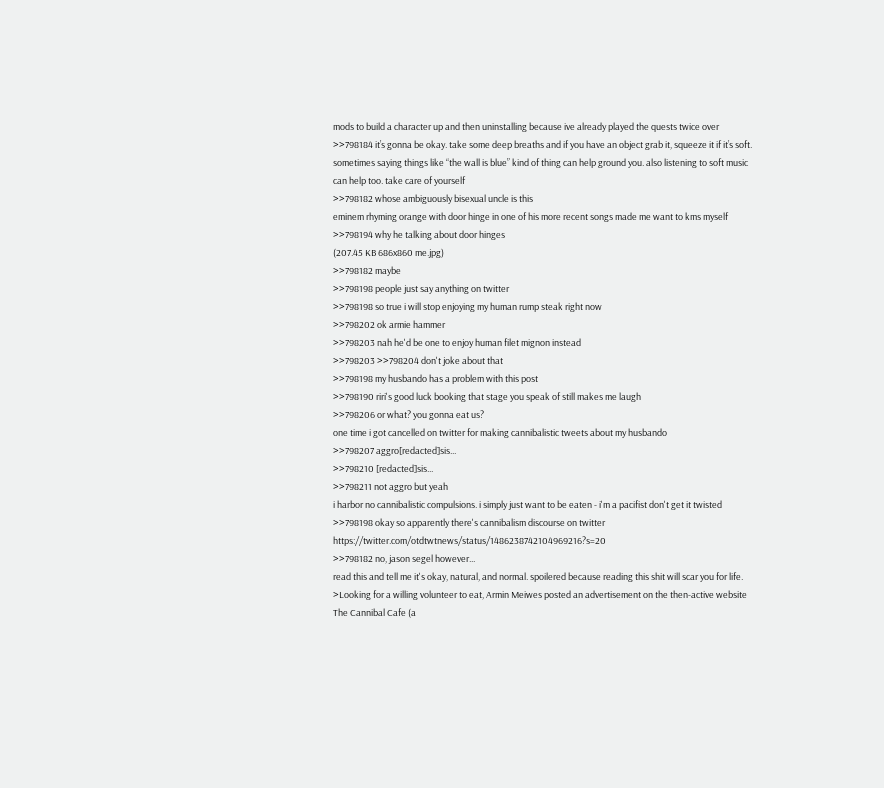mods to build a character up and then uninstalling because ive already played the quests twice over
>>798184 it’s gonna be okay. take some deep breaths and if you have an object grab it, squeeze it if it’s soft. sometimes saying things like “the wall is blue” kind of thing can help ground you. also listening to soft music can help too. take care of yourself
>>798182 whose ambiguously bisexual uncle is this
eminem rhyming orange with door hinge in one of his more recent songs made me want to kms myself
>>798194 why he talking about door hinges
(207.45 KB 686x860 me.jpg)
>>798182 maybe
>>798198 people just say anything on twitter
>>798198 so true i will stop enjoying my human rump steak right now
>>798202 ok armie hammer
>>798203 nah he'd be one to enjoy human filet mignon instead
>>798203 >>798204 don't joke about that
>>798198 my husbando has a problem with this post
>>798190 riri's good luck booking that stage you speak of still makes me laugh
>>798206 or what? you gonna eat us?
one time i got cancelled on twitter for making cannibalistic tweets about my husbando
>>798207 aggro[redacted]sis...
>>798210 [redacted]sis...
>>798211 not aggro but yeah
i harbor no cannibalistic compulsions. i simply just want to be eaten - i'm a pacifist don't get it twisted
>>798198 okay so apparently there's cannibalism discourse on twitter https://twitter.com/otdtwtnews/status/1486238742104969216?s=20
>>798182 no, jason segel however...
read this and tell me it's okay, natural, and normal. spoilered because reading this shit will scar you for life. >Looking for a willing volunteer to eat, Armin Meiwes posted an advertisement on the then-active website The Cannibal Cafe (a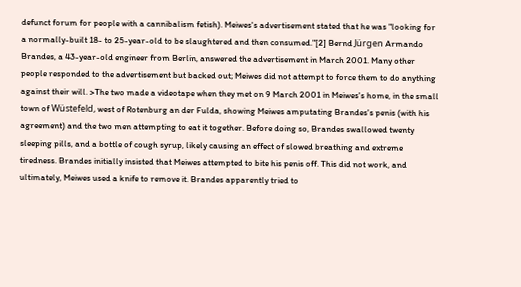defunct forum for people with a cannibalism fetish). Meiwes's advertisement stated that he was "looking for a normally-built 18- to 25-year-old to be slaughtered and then consumed."[2] Bernd Jürgen Armando Brandes, a 43-year-old engineer from Berlin, answered the advertisement in March 2001. Many other people responded to the advertisement but backed out; Meiwes did not attempt to force them to do anything against their will. >The two made a videotape when they met on 9 March 2001 in Meiwes's home, in the small town of Wüstefeld, west of Rotenburg an der Fulda, showing Meiwes amputating Brandes's penis (with his agreement) and the two men attempting to eat it together. Before doing so, Brandes swallowed twenty sleeping pills, and a bottle of cough syrup, likely causing an effect of slowed breathing and extreme tiredness. Brandes initially insisted that Meiwes attempted to bite his penis off. This did not work, and ultimately, Meiwes used a knife to remove it. Brandes apparently tried to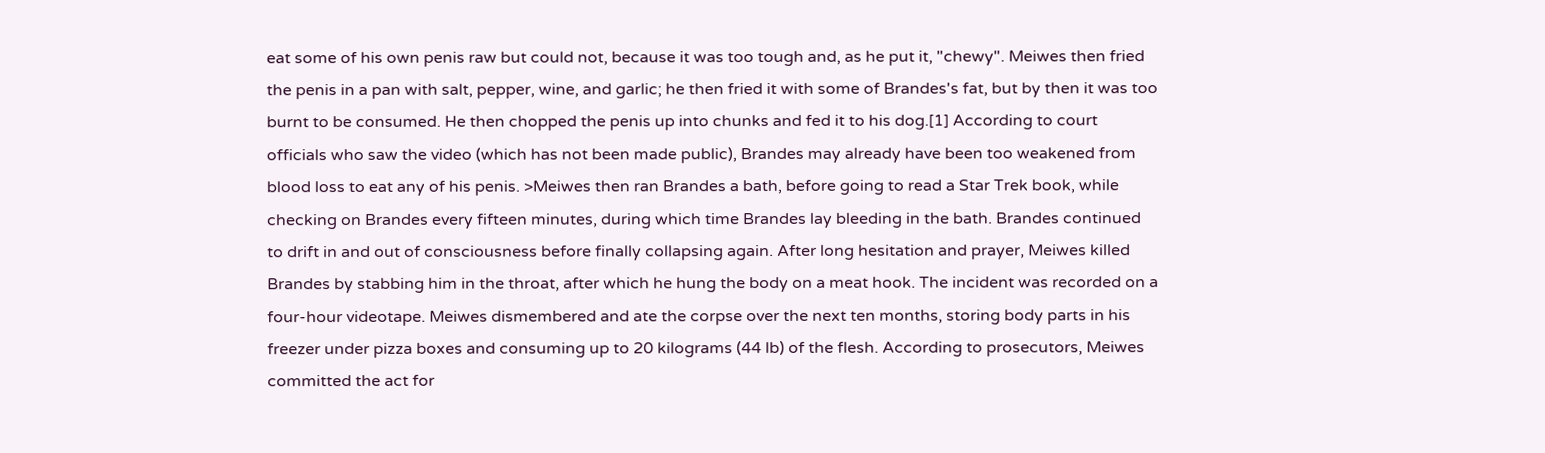eat some of his own penis raw but could not, because it was too tough and, as he put it, "chewy". Meiwes then fried the penis in a pan with salt, pepper, wine, and garlic; he then fried it with some of Brandes's fat, but by then it was too burnt to be consumed. He then chopped the penis up into chunks and fed it to his dog.[1] According to court officials who saw the video (which has not been made public), Brandes may already have been too weakened from blood loss to eat any of his penis. >Meiwes then ran Brandes a bath, before going to read a Star Trek book, while checking on Brandes every fifteen minutes, during which time Brandes lay bleeding in the bath. Brandes continued to drift in and out of consciousness before finally collapsing again. After long hesitation and prayer, Meiwes killed Brandes by stabbing him in the throat, after which he hung the body on a meat hook. The incident was recorded on a four-hour videotape. Meiwes dismembered and ate the corpse over the next ten months, storing body parts in his freezer under pizza boxes and consuming up to 20 kilograms (44 lb) of the flesh. According to prosecutors, Meiwes committed the act for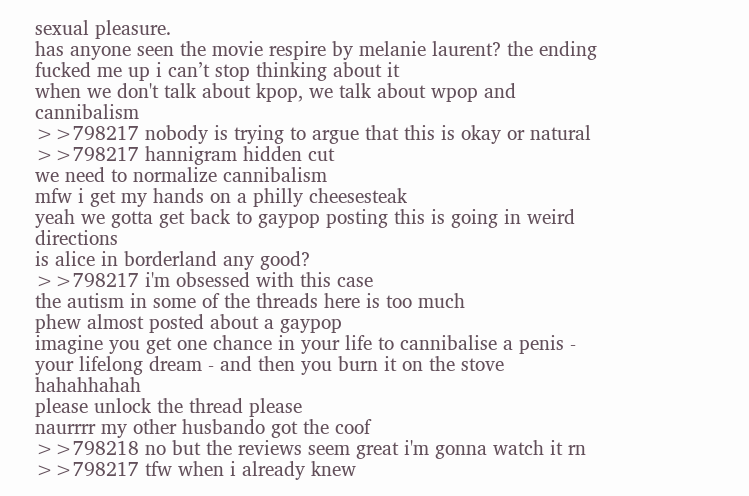sexual pleasure.
has anyone seen the movie respire by melanie laurent? the ending fucked me up i can’t stop thinking about it
when we don't talk about kpop, we talk about wpop and cannibalism
>>798217 nobody is trying to argue that this is okay or natural
>>798217 hannigram hidden cut
we need to normalize cannibalism
mfw i get my hands on a philly cheesesteak
yeah we gotta get back to gaypop posting this is going in weird directions
is alice in borderland any good?
>>798217 i'm obsessed with this case
the autism in some of the threads here is too much
phew almost posted about a gaypop
imagine you get one chance in your life to cannibalise a penis - your lifelong dream - and then you burn it on the stove hahahhahah
please unlock the thread please
naurrrr my other husbando got the coof
>>798218 no but the reviews seem great i'm gonna watch it rn
>>798217 tfw when i already knew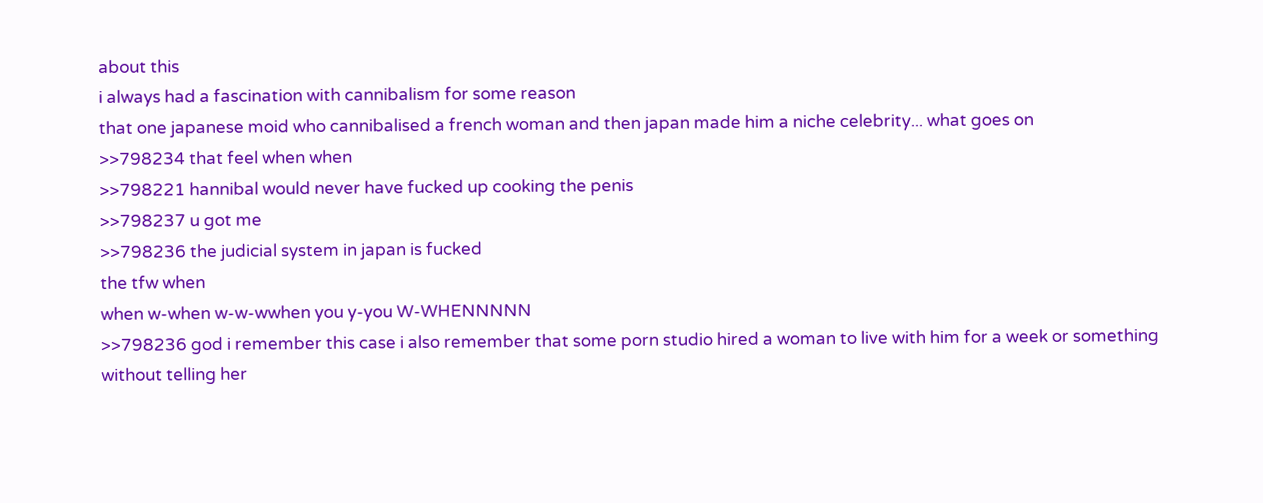about this
i always had a fascination with cannibalism for some reason
that one japanese moid who cannibalised a french woman and then japan made him a niche celebrity... what goes on
>>798234 that feel when when
>>798221 hannibal would never have fucked up cooking the penis
>>798237 u got me
>>798236 the judicial system in japan is fucked
the tfw when
when w-when w-w-wwhen you y-you W-WHENNNNN
>>798236 god i remember this case i also remember that some porn studio hired a woman to live with him for a week or something without telling her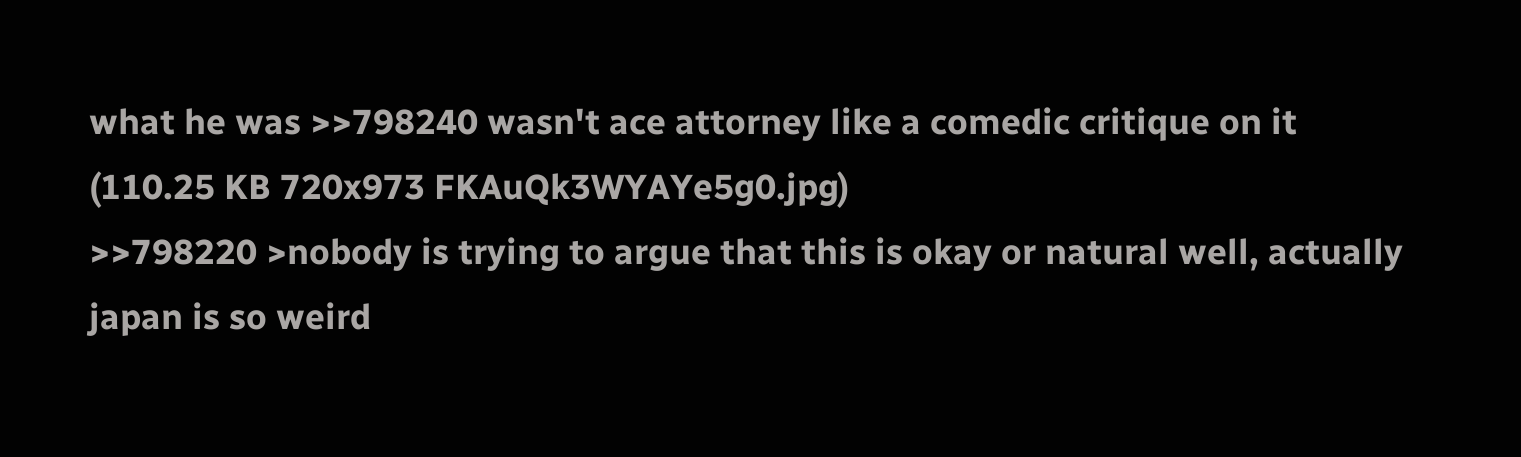what he was >>798240 wasn't ace attorney like a comedic critique on it
(110.25 KB 720x973 FKAuQk3WYAYe5g0.jpg)
>>798220 >nobody is trying to argue that this is okay or natural well, actually
japan is so weird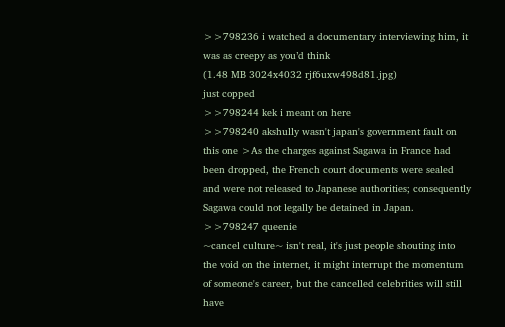>>798236 i watched a documentary interviewing him, it was as creepy as you’d think
(1.48 MB 3024x4032 rjf6uxw498d81.jpg)
just copped
>>798244 kek i meant on here
>>798240 akshully wasn't japan's government fault on this one >As the charges against Sagawa in France had been dropped, the French court documents were sealed and were not released to Japanese authorities; consequently Sagawa could not legally be detained in Japan.
>>798247 queenie
~cancel culture~ isn't real, it's just people shouting into the void on the internet, it might interrupt the momentum of someone's career, but the cancelled celebrities will still have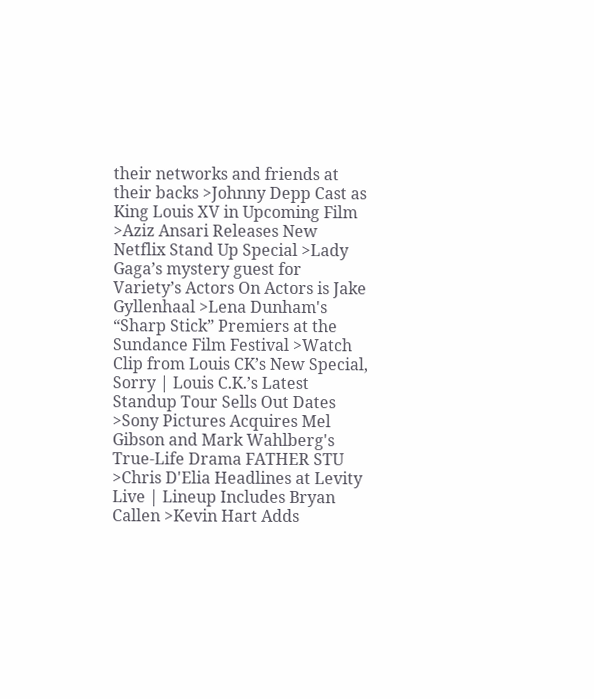their networks and friends at their backs >Johnny Depp Cast as King Louis XV in Upcoming Film >Aziz Ansari Releases New Netflix Stand Up Special >Lady Gaga’s mystery guest for Variety’s Actors On Actors is Jake Gyllenhaal >Lena Dunham's “Sharp Stick” Premiers at the Sundance Film Festival >Watch Clip from Louis CK’s New Special, Sorry | Louis C.K.’s Latest Standup Tour Sells Out Dates >Sony Pictures Acquires Mel Gibson and Mark Wahlberg's True-Life Drama FATHER STU >Chris D'Elia Headlines at Levity Live | Lineup Includes Bryan Callen >Kevin Hart Adds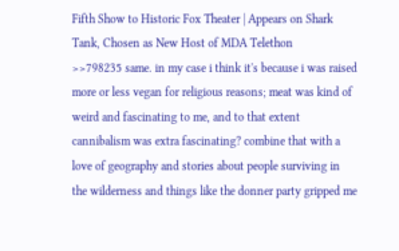Fifth Show to Historic Fox Theater | Appears on Shark Tank, Chosen as New Host of MDA Telethon
>>798235 same. in my case i think it's because i was raised more or less vegan for religious reasons; meat was kind of weird and fascinating to me, and to that extent cannibalism was extra fascinating? combine that with a love of geography and stories about people surviving in the wilderness and things like the donner party gripped me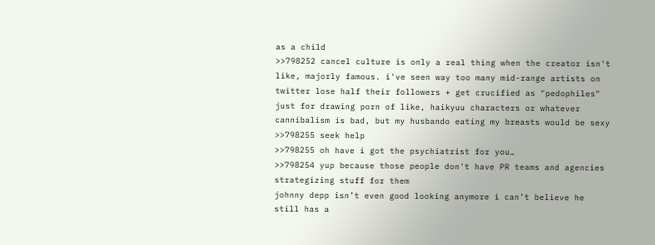as a child
>>798252 cancel culture is only a real thing when the creator isn't like, majorly famous. i've seen way too many mid-range artists on twitter lose half their followers + get crucified as "pedophiles" just for drawing porn of like, haikyuu characters or whatever
cannibalism is bad, but my husbando eating my breasts would be sexy
>>798255 seek help
>>798255 oh have i got the psychiatrist for you…
>>798254 yup because those people don't have PR teams and agencies strategizing stuff for them
johnny depp isn’t even good looking anymore i can’t believe he still has a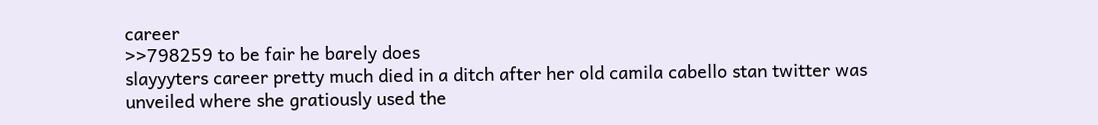career
>>798259 to be fair he barely does
slayyyters career pretty much died in a ditch after her old camila cabello stan twitter was unveiled where she gratiously used the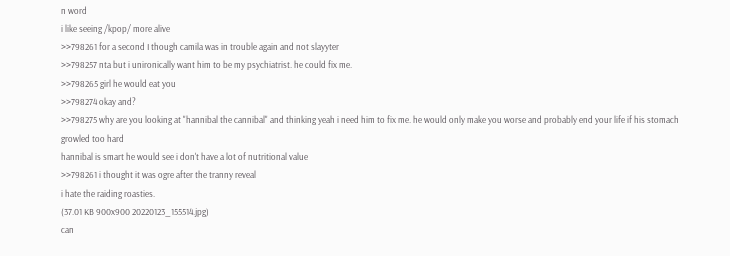n word
i like seeing /kpop/ more alive
>>798261 for a second I though camila was in trouble again and not slayyter
>>798257 nta but i unironically want him to be my psychiatrist. he could fix me.
>>798265 girl he would eat you
>>798274 okay and?
>>798275 why are you looking at "hannibal the cannibal" and thinking yeah i need him to fix me. he would only make you worse and probably end your life if his stomach growled too hard
hannibal is smart he would see i don't have a lot of nutritional value
>>798261 i thought it was ogre after the tranny reveal
i hate the raiding roasties.
(37.01 KB 900x900 20220123_155514.jpg)
can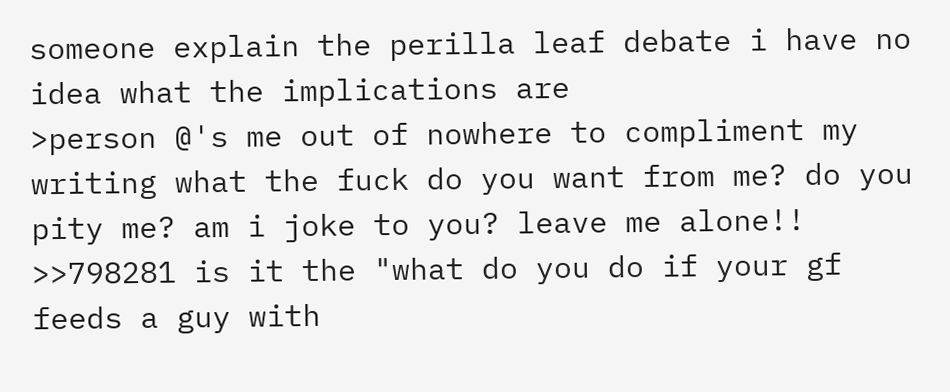someone explain the perilla leaf debate i have no idea what the implications are
>person @'s me out of nowhere to compliment my writing what the fuck do you want from me? do you pity me? am i joke to you? leave me alone!!
>>798281 is it the "what do you do if your gf feeds a guy with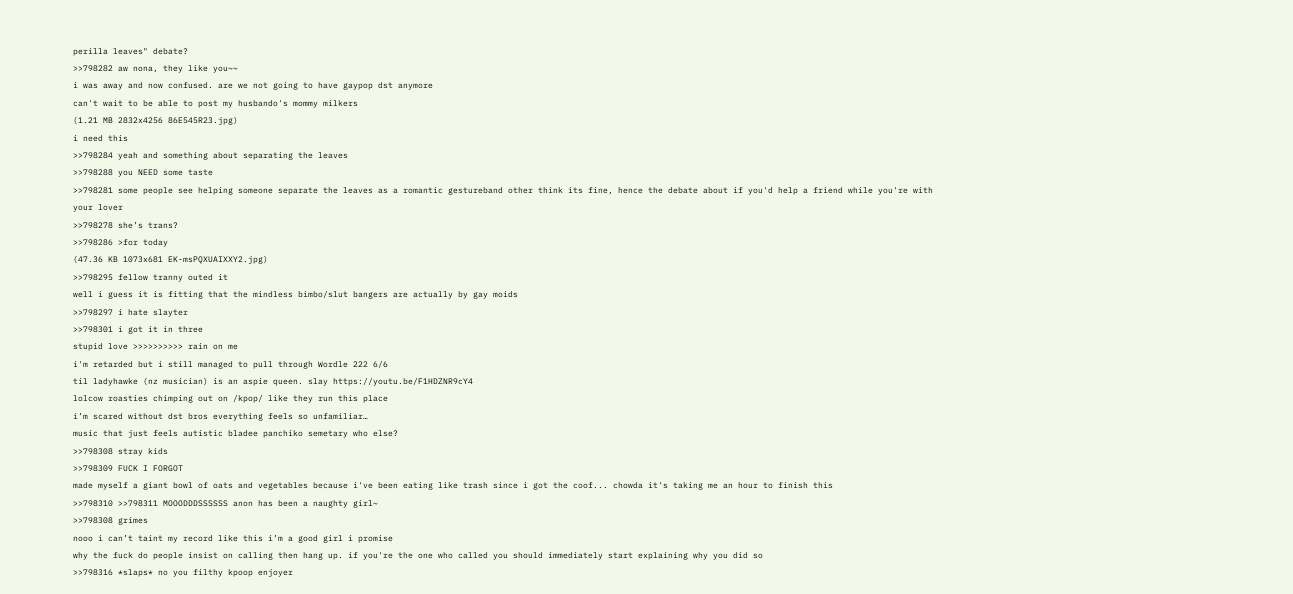perilla leaves" debate?
>>798282 aw nona, they like you~~
i was away and now confused. are we not going to have gaypop dst anymore
can't wait to be able to post my husbando's mommy milkers
(1.21 MB 2832x4256 86E545R23.jpg)
i need this
>>798284 yeah and something about separating the leaves
>>798288 you NEED some taste
>>798281 some people see helping someone separate the leaves as a romantic gestureband other think its fine, hence the debate about if you'd help a friend while you're with your lover
>>798278 she’s trans?
>>798286 >for today
(47.36 KB 1073x681 EK-msPQXUAIXXY2.jpg)
>>798295 fellow tranny outed it
well i guess it is fitting that the mindless bimbo/slut bangers are actually by gay moids
>>798297 i hate slayter
>>798301 i got it in three
stupid love >>>>>>>>>> rain on me
i'm retarded but i still managed to pull through Wordle 222 6/6
til ladyhawke (nz musician) is an aspie queen. slay https://youtu.be/F1HDZNR9cY4
lolcow roasties chimping out on /kpop/ like they run this place
i’m scared without dst bros everything feels so unfamiliar…
music that just feels autistic bladee panchiko semetary who else?
>>798308 stray kids
>>798309 FUCK I FORGOT
made myself a giant bowl of oats and vegetables because i've been eating like trash since i got the coof... chowda it's taking me an hour to finish this
>>798310 >>798311 MOOODDDSSSSSS anon has been a naughty girl~
>>798308 grimes
nooo i can’t taint my record like this i’m a good girl i promise
why the fuck do people insist on calling then hang up. if you're the one who called you should immediately start explaining why you did so
>>798316 *slaps* no you filthy kpoop enjoyer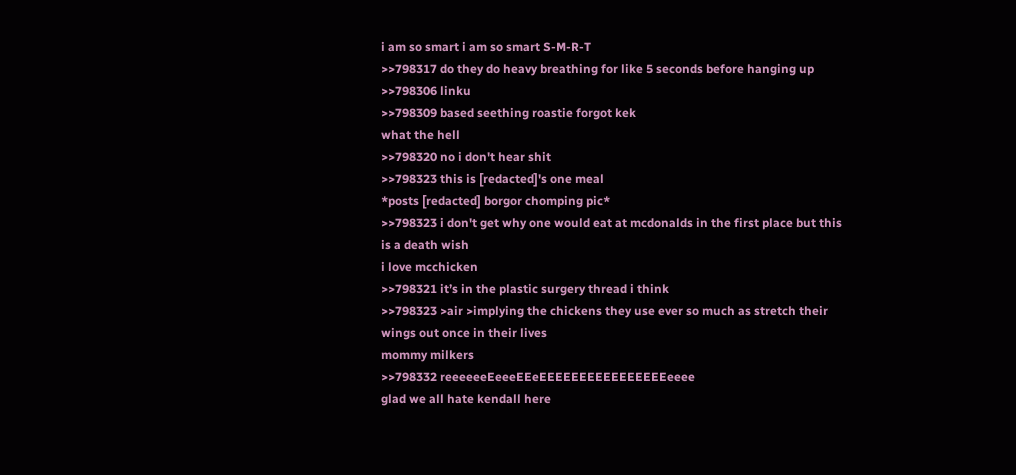i am so smart i am so smart S-M-R-T
>>798317 do they do heavy breathing for like 5 seconds before hanging up
>>798306 linku
>>798309 based seething roastie forgot kek
what the hell
>>798320 no i don't hear shit
>>798323 this is [redacted]'s one meal
*posts [redacted] borgor chomping pic*
>>798323 i don't get why one would eat at mcdonalds in the first place but this is a death wish
i love mcchicken
>>798321 it’s in the plastic surgery thread i think
>>798323 >air >implying the chickens they use ever so much as stretch their wings out once in their lives
mommy milkers
>>798332 reeeeeeEeeeEEeEEEEEEEEEEEEEEEEeeee
glad we all hate kendall here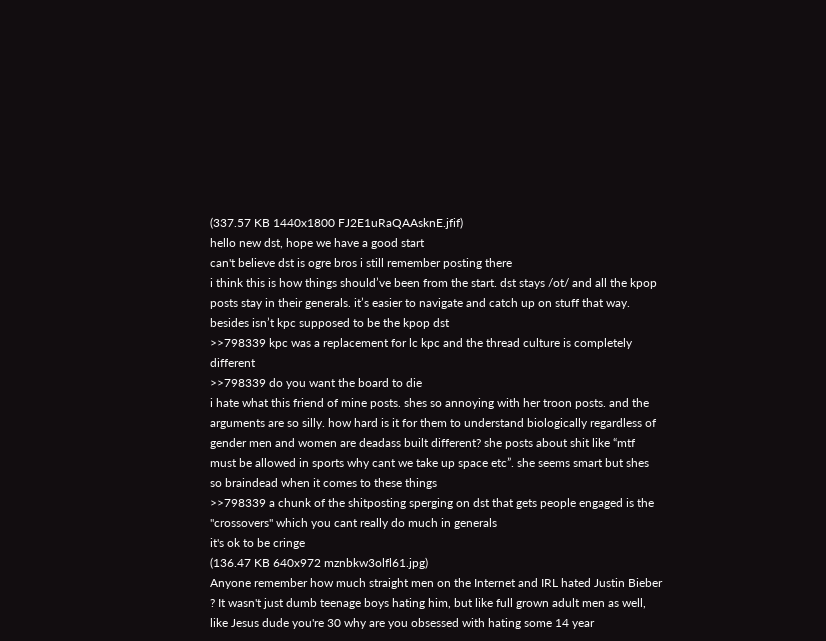(337.57 KB 1440x1800 FJ2E1uRaQAAsknE.jfif)
hello new dst, hope we have a good start
can't believe dst is ogre bros i still remember posting there
i think this is how things should’ve been from the start. dst stays /ot/ and all the kpop posts stay in their generals. it’s easier to navigate and catch up on stuff that way. besides isn’t kpc supposed to be the kpop dst
>>798339 kpc was a replacement for lc kpc and the thread culture is completely different
>>798339 do you want the board to die
i hate what this friend of mine posts. shes so annoying with her troon posts. and the arguments are so silly. how hard is it for them to understand biologically regardless of gender men and women are deadass built different? she posts about shit like “mtf must be allowed in sports why cant we take up space etc”. she seems smart but shes so braindead when it comes to these things
>>798339 a chunk of the shitposting sperging on dst that gets people engaged is the "crossovers" which you cant really do much in generals
it's ok to be cringe
(136.47 KB 640x972 mznbkw3olfl61.jpg)
Anyone remember how much straight men on the Internet and IRL hated Justin Bieber ? It wasn't just dumb teenage boys hating him, but like full grown adult men as well, like Jesus dude you're 30 why are you obsessed with hating some 14 year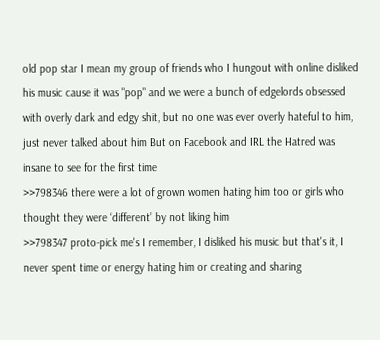old pop star I mean my group of friends who I hungout with online disliked his music cause it was "pop" and we were a bunch of edgelords obsessed with overly dark and edgy shit, but no one was ever overly hateful to him, just never talked about him But on Facebook and IRL the Hatred was insane to see for the first time
>>798346 there were a lot of grown women hating him too or girls who thought they were ‘different’ by not liking him
>>798347 proto-pick me's I remember, I disliked his music but that's it, I never spent time or energy hating him or creating and sharing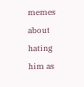memes about hating him as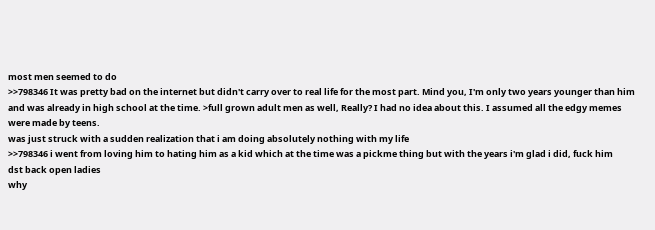most men seemed to do
>>798346 It was pretty bad on the internet but didn't carry over to real life for the most part. Mind you, I'm only two years younger than him and was already in high school at the time. >full grown adult men as well, Really? I had no idea about this. I assumed all the edgy memes were made by teens.
was just struck with a sudden realization that i am doing absolutely nothing with my life
>>798346 i went from loving him to hating him as a kid which at the time was a pickme thing but with the years i'm glad i did, fuck him
dst back open ladies
why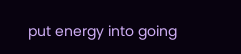put energy into going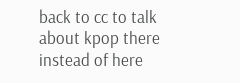back to cc to talk about kpop there instead of here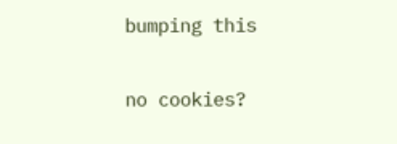bumping this


no cookies?